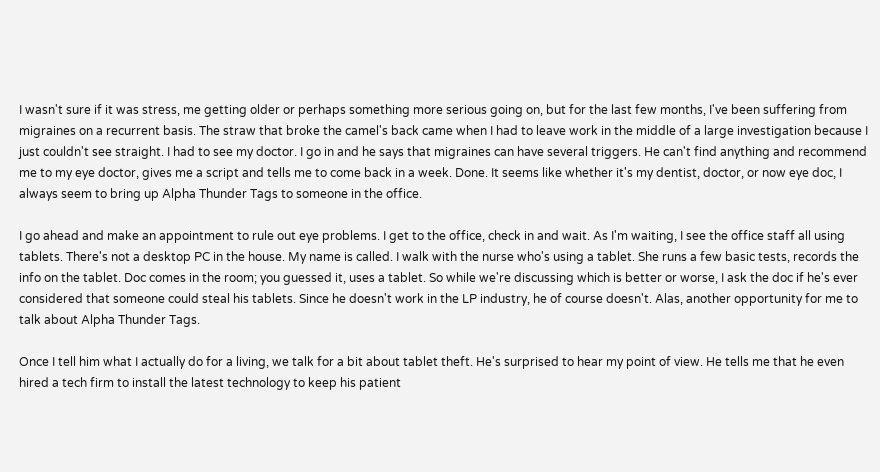I wasn't sure if it was stress, me getting older or perhaps something more serious going on, but for the last few months, I've been suffering from migraines on a recurrent basis. The straw that broke the camel's back came when I had to leave work in the middle of a large investigation because I just couldn't see straight. I had to see my doctor. I go in and he says that migraines can have several triggers. He can't find anything and recommend me to my eye doctor, gives me a script and tells me to come back in a week. Done. It seems like whether it's my dentist, doctor, or now eye doc, I always seem to bring up Alpha Thunder Tags to someone in the office.

I go ahead and make an appointment to rule out eye problems. I get to the office, check in and wait. As I'm waiting, I see the office staff all using tablets. There's not a desktop PC in the house. My name is called. I walk with the nurse who's using a tablet. She runs a few basic tests, records the info on the tablet. Doc comes in the room; you guessed it, uses a tablet. So while we're discussing which is better or worse, I ask the doc if he's ever considered that someone could steal his tablets. Since he doesn't work in the LP industry, he of course doesn't. Alas, another opportunity for me to talk about Alpha Thunder Tags.

Once I tell him what I actually do for a living, we talk for a bit about tablet theft. He's surprised to hear my point of view. He tells me that he even hired a tech firm to install the latest technology to keep his patient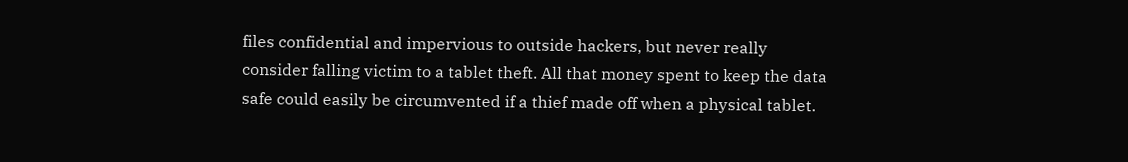files confidential and impervious to outside hackers, but never really consider falling victim to a tablet theft. All that money spent to keep the data safe could easily be circumvented if a thief made off when a physical tablet.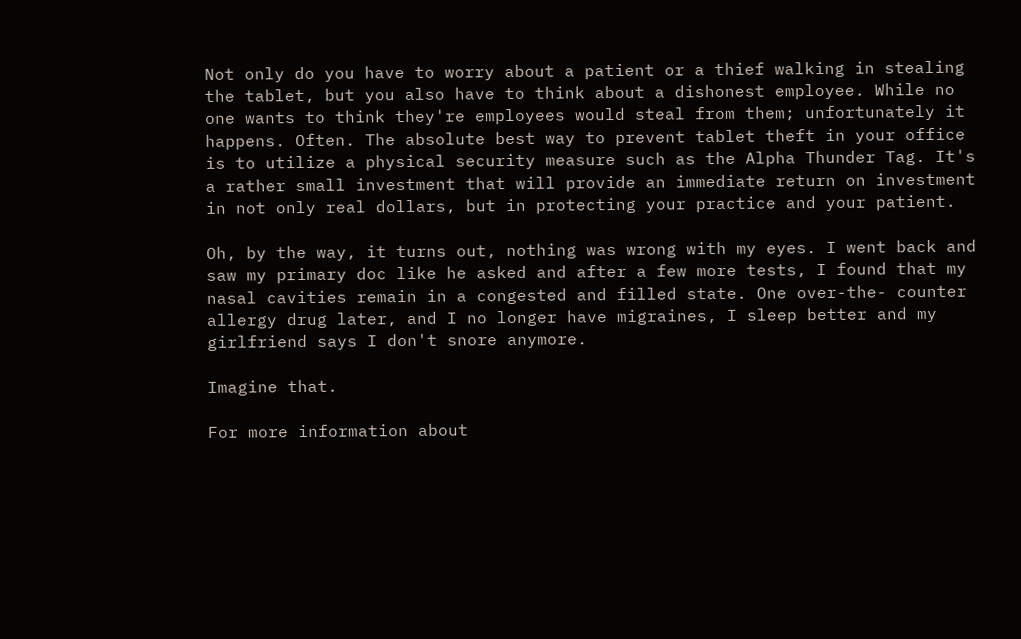Not only do you have to worry about a patient or a thief walking in stealing the tablet, but you also have to think about a dishonest employee. While no one wants to think they're employees would steal from them; unfortunately it happens. Often. The absolute best way to prevent tablet theft in your office is to utilize a physical security measure such as the Alpha Thunder Tag. It's a rather small investment that will provide an immediate return on investment in not only real dollars, but in protecting your practice and your patient.

Oh, by the way, it turns out, nothing was wrong with my eyes. I went back and saw my primary doc like he asked and after a few more tests, I found that my nasal cavities remain in a congested and filled state. One over-the- counter allergy drug later, and I no longer have migraines, I sleep better and my girlfriend says I don't snore anymore.

Imagine that.

For more information about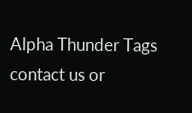Alpha Thunder Tags contact us or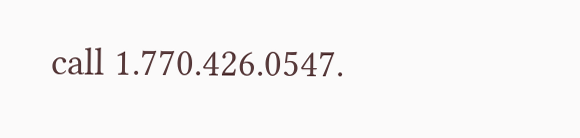call 1.770.426.0547.